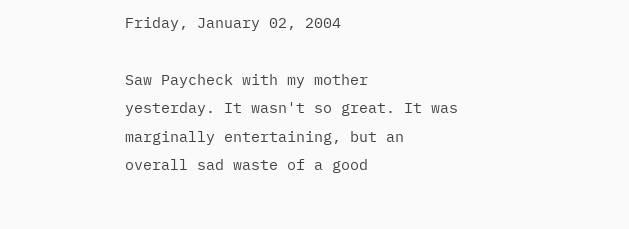Friday, January 02, 2004

Saw Paycheck with my mother yesterday. It wasn't so great. It was marginally entertaining, but an overall sad waste of a good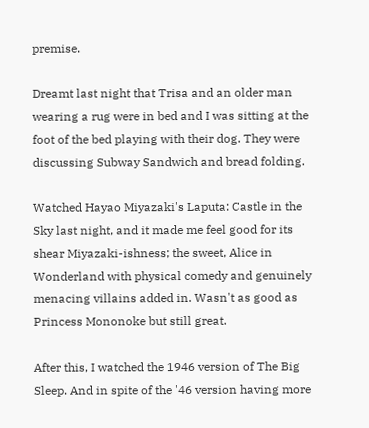premise.

Dreamt last night that Trisa and an older man wearing a rug were in bed and I was sitting at the foot of the bed playing with their dog. They were discussing Subway Sandwich and bread folding.

Watched Hayao Miyazaki's Laputa: Castle in the Sky last night, and it made me feel good for its shear Miyazaki-ishness; the sweet, Alice in Wonderland with physical comedy and genuinely menacing villains added in. Wasn't as good as Princess Mononoke but still great.

After this, I watched the 1946 version of The Big Sleep. And in spite of the '46 version having more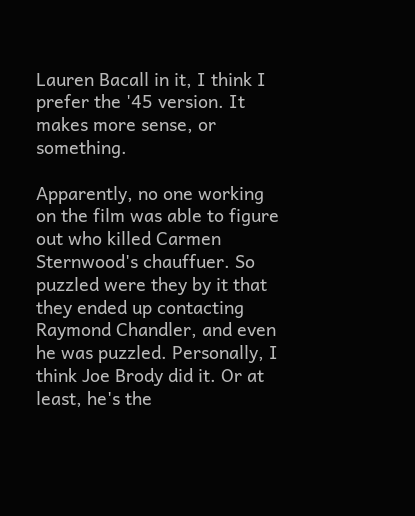Lauren Bacall in it, I think I prefer the '45 version. It makes more sense, or something.

Apparently, no one working on the film was able to figure out who killed Carmen Sternwood's chauffuer. So puzzled were they by it that they ended up contacting Raymond Chandler, and even he was puzzled. Personally, I think Joe Brody did it. Or at least, he's the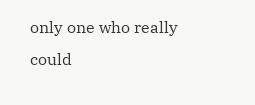only one who really could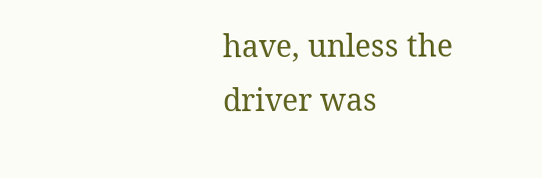have, unless the driver was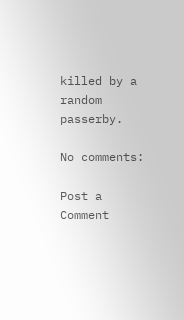killed by a random passerby.

No comments:

Post a Comment